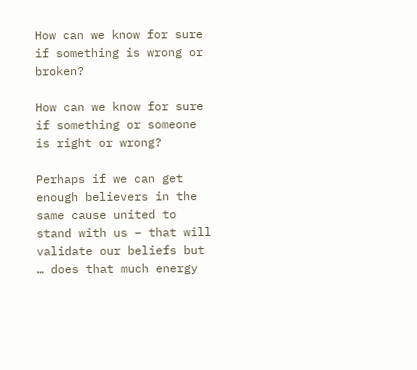How can we know for sure if something is wrong or broken?

How can we know for sure if something or someone is right or wrong?

Perhaps if we can get enough believers in the same cause united to stand with us – that will validate our beliefs but … does that much energy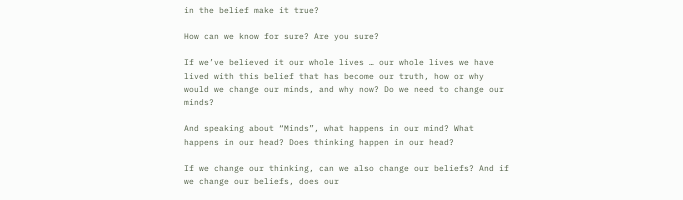in the belief make it true?

How can we know for sure? Are you sure?

If we’ve believed it our whole lives … our whole lives we have lived with this belief that has become our truth, how or why would we change our minds, and why now? Do we need to change our minds?

And speaking about “Minds”, what happens in our mind? What happens in our head? Does thinking happen in our head?

If we change our thinking, can we also change our beliefs? And if we change our beliefs, does our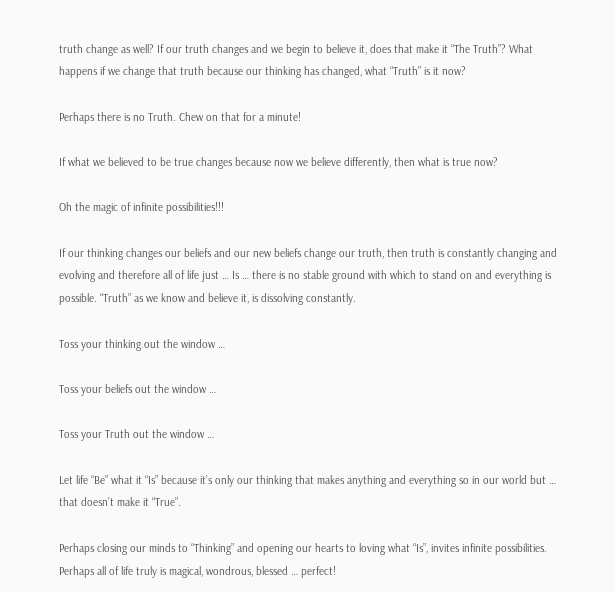truth change as well? If our truth changes and we begin to believe it, does that make it “The Truth”? What happens if we change that truth because our thinking has changed, what “Truth” is it now?

Perhaps there is no Truth. Chew on that for a minute!

If what we believed to be true changes because now we believe differently, then what is true now?

Oh the magic of infinite possibilities!!!

If our thinking changes our beliefs and our new beliefs change our truth, then truth is constantly changing and evolving and therefore all of life just … Is … there is no stable ground with which to stand on and everything is possible. “Truth” as we know and believe it, is dissolving constantly.

Toss your thinking out the window …

Toss your beliefs out the window …

Toss your Truth out the window …

Let life “Be” what it “Is” because it’s only our thinking that makes anything and everything so in our world but … that doesn’t make it “True”.

Perhaps closing our minds to “Thinking” and opening our hearts to loving what “Is”, invites infinite possibilities. Perhaps all of life truly is magical, wondrous, blessed … perfect!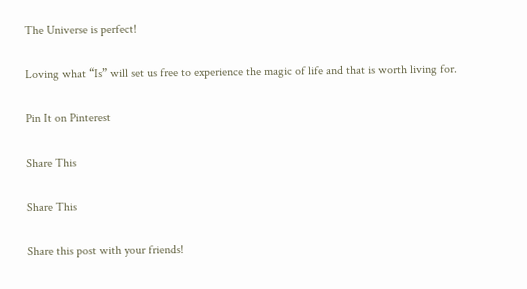The Universe is perfect!

Loving what “Is” will set us free to experience the magic of life and that is worth living for.

Pin It on Pinterest

Share This

Share This

Share this post with your friends!